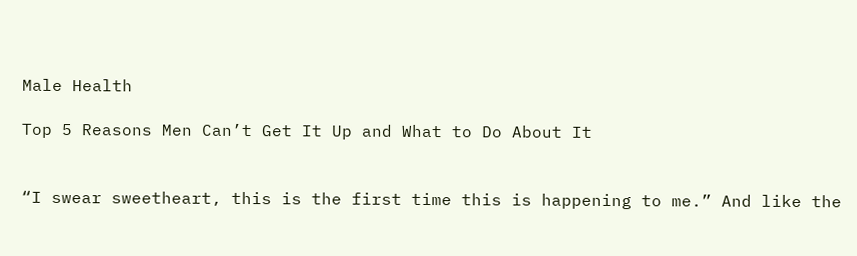Male Health

Top 5 Reasons Men Can’t Get It Up and What to Do About It


“I swear sweetheart, this is the first time this is happening to me.” And like the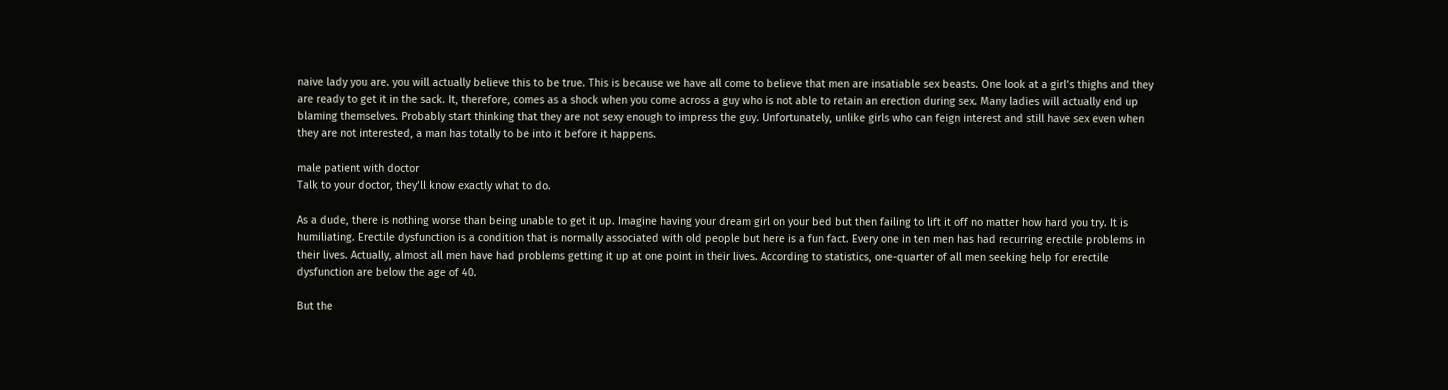naive lady you are. you will actually believe this to be true. This is because we have all come to believe that men are insatiable sex beasts. One look at a girl’s thighs and they are ready to get it in the sack. It, therefore, comes as a shock when you come across a guy who is not able to retain an erection during sex. Many ladies will actually end up blaming themselves. Probably start thinking that they are not sexy enough to impress the guy. Unfortunately, unlike girls who can feign interest and still have sex even when they are not interested, a man has totally to be into it before it happens.

male patient with doctor
Talk to your doctor, they’ll know exactly what to do.

As a dude, there is nothing worse than being unable to get it up. Imagine having your dream girl on your bed but then failing to lift it off no matter how hard you try. It is humiliating. Erectile dysfunction is a condition that is normally associated with old people but here is a fun fact. Every one in ten men has had recurring erectile problems in their lives. Actually, almost all men have had problems getting it up at one point in their lives. According to statistics, one-quarter of all men seeking help for erectile dysfunction are below the age of 40.

But the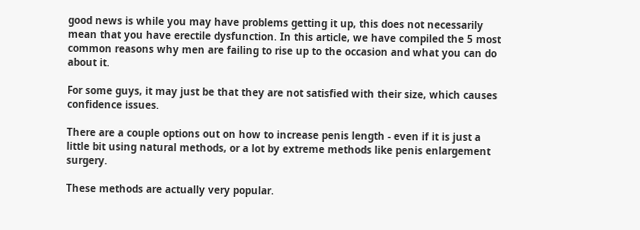good news is while you may have problems getting it up, this does not necessarily mean that you have erectile dysfunction. In this article, we have compiled the 5 most common reasons why men are failing to rise up to the occasion and what you can do about it.

For some guys, it may just be that they are not satisfied with their size, which causes confidence issues.

There are a couple options out on how to increase penis length - even if it is just a little bit using natural methods, or a lot by extreme methods like penis enlargement surgery.

These methods are actually very popular.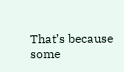That’s because some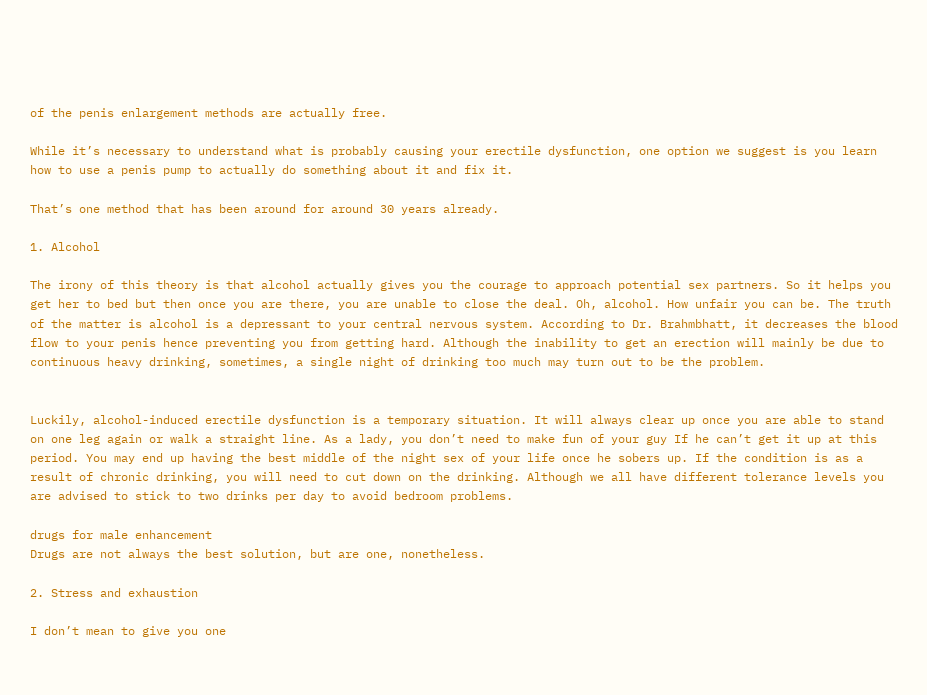of the penis enlargement methods are actually free.

While it’s necessary to understand what is probably causing your erectile dysfunction, one option we suggest is you learn how to use a penis pump to actually do something about it and fix it.

That’s one method that has been around for around 30 years already.

1. Alcohol

The irony of this theory is that alcohol actually gives you the courage to approach potential sex partners. So it helps you get her to bed but then once you are there, you are unable to close the deal. Oh, alcohol. How unfair you can be. The truth of the matter is alcohol is a depressant to your central nervous system. According to Dr. Brahmbhatt, it decreases the blood flow to your penis hence preventing you from getting hard. Although the inability to get an erection will mainly be due to continuous heavy drinking, sometimes, a single night of drinking too much may turn out to be the problem.


Luckily, alcohol-induced erectile dysfunction is a temporary situation. It will always clear up once you are able to stand on one leg again or walk a straight line. As a lady, you don’t need to make fun of your guy If he can’t get it up at this period. You may end up having the best middle of the night sex of your life once he sobers up. If the condition is as a result of chronic drinking, you will need to cut down on the drinking. Although we all have different tolerance levels you are advised to stick to two drinks per day to avoid bedroom problems.

drugs for male enhancement
Drugs are not always the best solution, but are one, nonetheless.

2. Stress and exhaustion

I don’t mean to give you one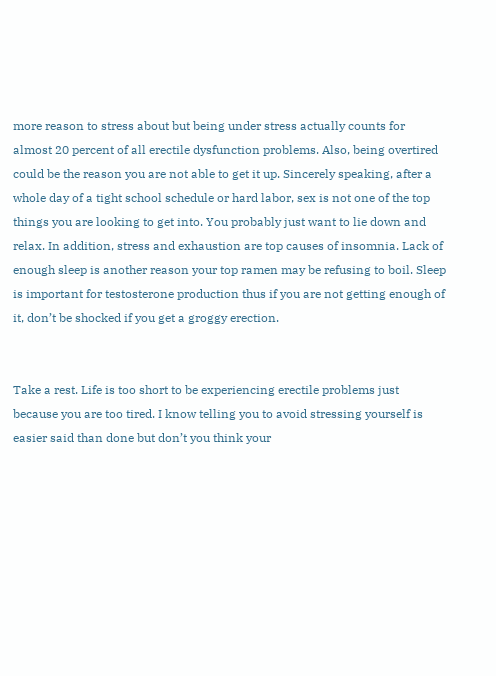more reason to stress about but being under stress actually counts for almost 20 percent of all erectile dysfunction problems. Also, being overtired could be the reason you are not able to get it up. Sincerely speaking, after a whole day of a tight school schedule or hard labor, sex is not one of the top things you are looking to get into. You probably just want to lie down and relax. In addition, stress and exhaustion are top causes of insomnia. Lack of enough sleep is another reason your top ramen may be refusing to boil. Sleep is important for testosterone production thus if you are not getting enough of it, don’t be shocked if you get a groggy erection.


Take a rest. Life is too short to be experiencing erectile problems just because you are too tired. I know telling you to avoid stressing yourself is easier said than done but don’t you think your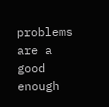problems are a good enough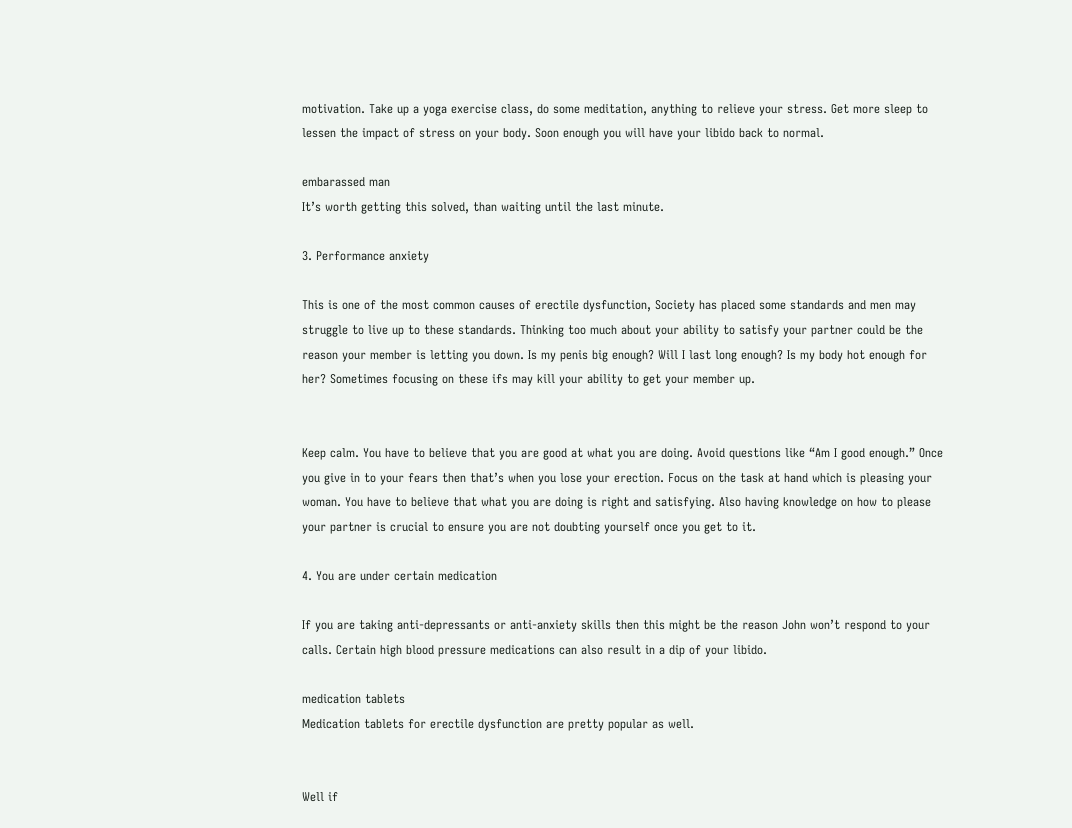motivation. Take up a yoga exercise class, do some meditation, anything to relieve your stress. Get more sleep to lessen the impact of stress on your body. Soon enough you will have your libido back to normal.

embarassed man
It’s worth getting this solved, than waiting until the last minute.

3. Performance anxiety

This is one of the most common causes of erectile dysfunction, Society has placed some standards and men may struggle to live up to these standards. Thinking too much about your ability to satisfy your partner could be the reason your member is letting you down. Is my penis big enough? Will I last long enough? Is my body hot enough for her? Sometimes focusing on these ifs may kill your ability to get your member up.


Keep calm. You have to believe that you are good at what you are doing. Avoid questions like “Am I good enough.” Once you give in to your fears then that’s when you lose your erection. Focus on the task at hand which is pleasing your woman. You have to believe that what you are doing is right and satisfying. Also having knowledge on how to please your partner is crucial to ensure you are not doubting yourself once you get to it.

4. You are under certain medication

If you are taking anti-depressants or anti-anxiety skills then this might be the reason John won’t respond to your calls. Certain high blood pressure medications can also result in a dip of your libido.

medication tablets
Medication tablets for erectile dysfunction are pretty popular as well.


Well if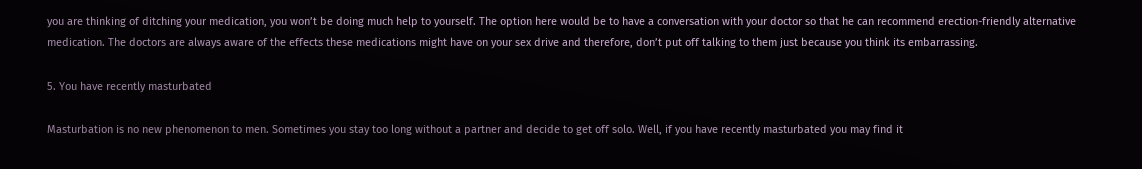you are thinking of ditching your medication, you won’t be doing much help to yourself. The option here would be to have a conversation with your doctor so that he can recommend erection-friendly alternative medication. The doctors are always aware of the effects these medications might have on your sex drive and therefore, don’t put off talking to them just because you think its embarrassing.

5. You have recently masturbated

Masturbation is no new phenomenon to men. Sometimes you stay too long without a partner and decide to get off solo. Well, if you have recently masturbated you may find it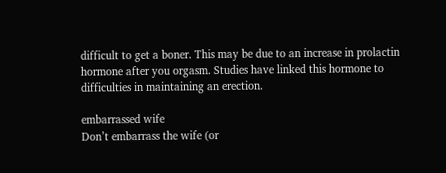difficult to get a boner. This may be due to an increase in prolactin hormone after you orgasm. Studies have linked this hormone to difficulties in maintaining an erection.

embarrassed wife
Don’t embarrass the wife (or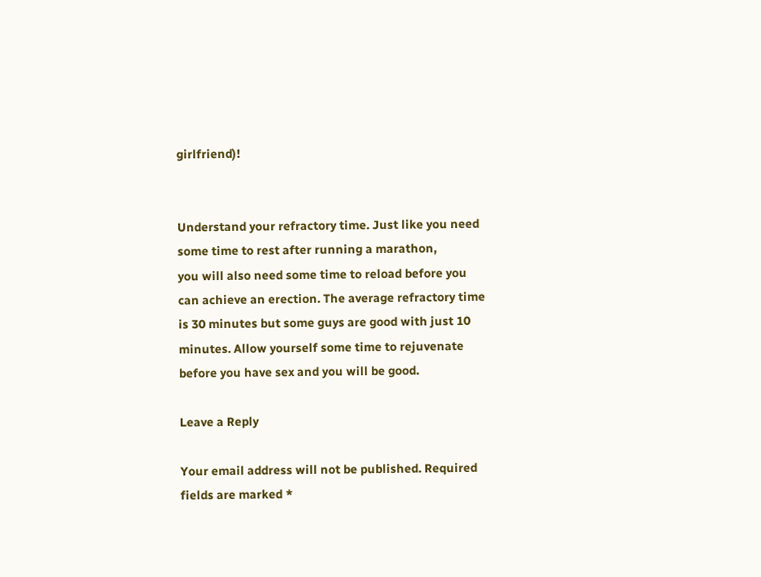girlfriend)!


Understand your refractory time. Just like you need some time to rest after running a marathon,
you will also need some time to reload before you can achieve an erection. The average refractory time is 30 minutes but some guys are good with just 10 minutes. Allow yourself some time to rejuvenate before you have sex and you will be good.

Leave a Reply

Your email address will not be published. Required fields are marked *